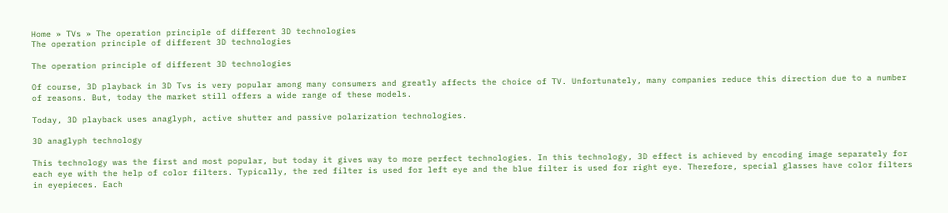Home » TVs » The operation principle of different 3D technologies
The operation principle of different 3D technologies

The operation principle of different 3D technologies

Of course, 3D playback in 3D Tvs is very popular among many consumers and greatly affects the choice of TV. Unfortunately, many companies reduce this direction due to a number of reasons. But, today the market still offers a wide range of these models.

Today, 3D playback uses anaglyph, active shutter and passive polarization technologies.

3D anaglyph technology

This technology was the first and most popular, but today it gives way to more perfect technologies. In this technology, 3D effect is achieved by encoding image separately for each eye with the help of color filters. Typically, the red filter is used for left eye and the blue filter is used for right eye. Therefore, special glasses have color filters in eyepieces. Each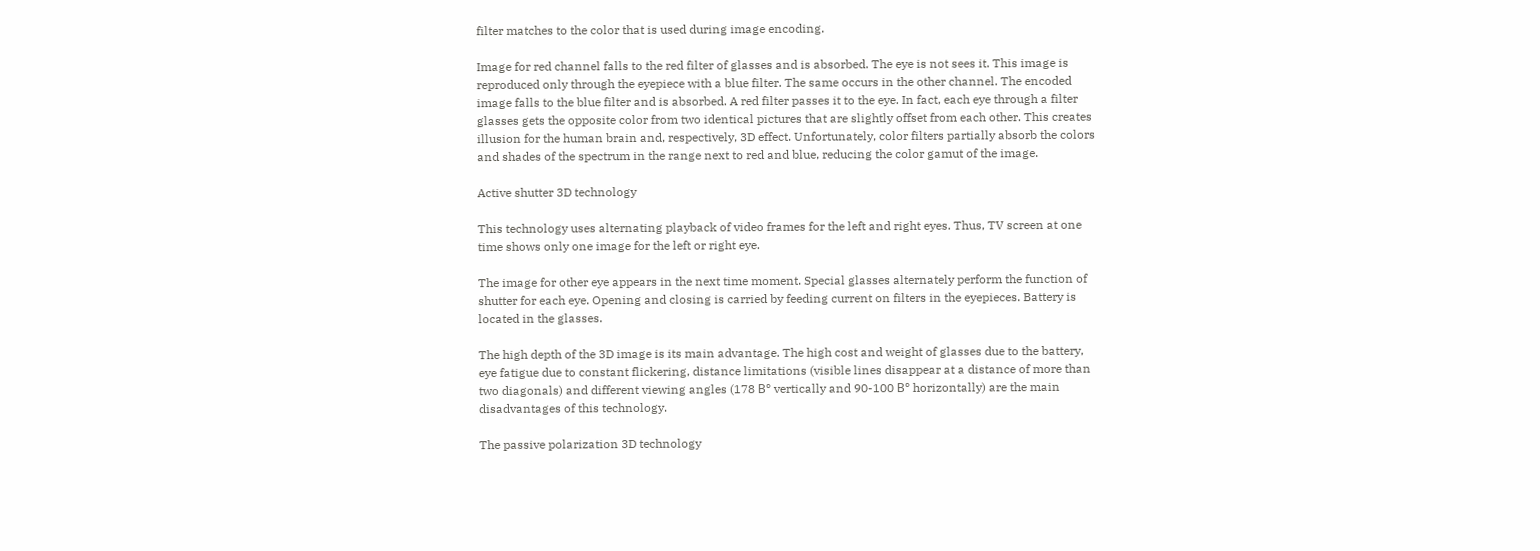filter matches to the color that is used during image encoding.

Image for red channel falls to the red filter of glasses and is absorbed. The eye is not sees it. This image is reproduced only through the eyepiece with a blue filter. The same occurs in the other channel. The encoded image falls to the blue filter and is absorbed. A red filter passes it to the eye. In fact, each eye through a filter glasses gets the opposite color from two identical pictures that are slightly offset from each other. This creates illusion for the human brain and, respectively, 3D effect. Unfortunately, color filters partially absorb the colors and shades of the spectrum in the range next to red and blue, reducing the color gamut of the image.

Active shutter 3D technology

This technology uses alternating playback of video frames for the left and right eyes. Thus, TV screen at one time shows only one image for the left or right eye.

The image for other eye appears in the next time moment. Special glasses alternately perform the function of shutter for each eye. Opening and closing is carried by feeding current on filters in the eyepieces. Battery is located in the glasses.

The high depth of the 3D image is its main advantage. The high cost and weight of glasses due to the battery, eye fatigue due to constant flickering, distance limitations (visible lines disappear at a distance of more than two diagonals) and different viewing angles (178 В° vertically and 90-100 В° horizontally) are the main disadvantages of this technology.

The passive polarization 3D technology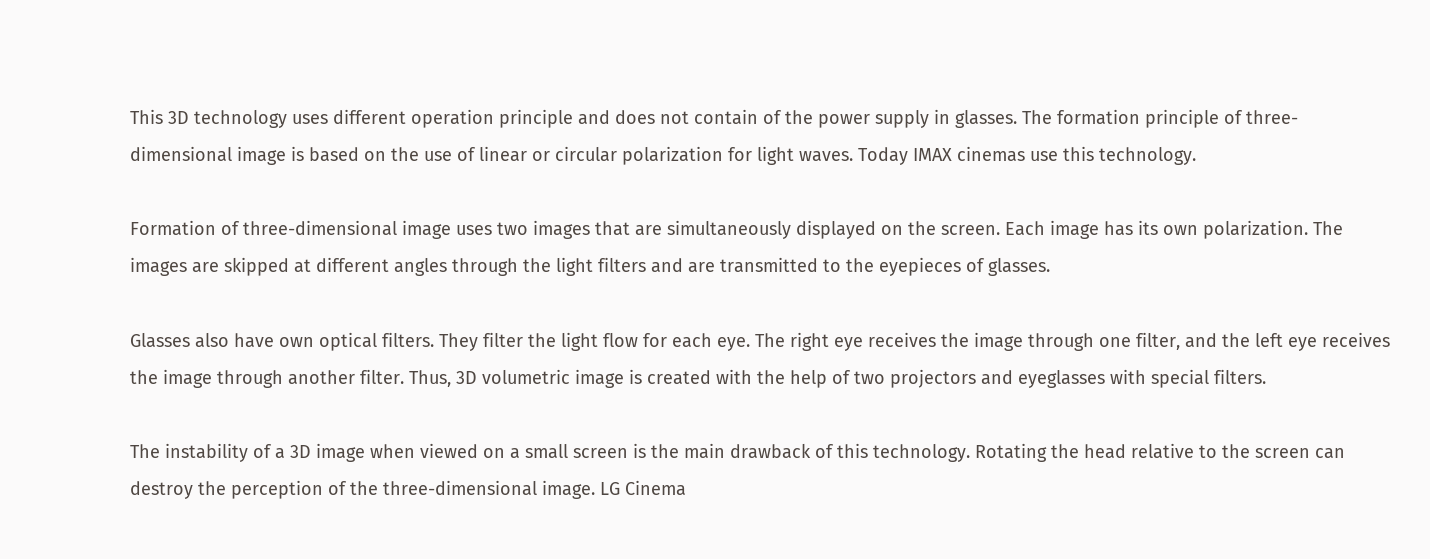This 3D technology uses different operation principle and does not contain of the power supply in glasses. The formation principle of three-dimensional image is based on the use of linear or circular polarization for light waves. Today IMAX cinemas use this technology.

Formation of three-dimensional image uses two images that are simultaneously displayed on the screen. Each image has its own polarization. The images are skipped at different angles through the light filters and are transmitted to the eyepieces of glasses.

Glasses also have own optical filters. They filter the light flow for each eye. The right eye receives the image through one filter, and the left eye receives the image through another filter. Thus, 3D volumetric image is created with the help of two projectors and eyeglasses with special filters.

The instability of a 3D image when viewed on a small screen is the main drawback of this technology. Rotating the head relative to the screen can destroy the perception of the three-dimensional image. LG Cinema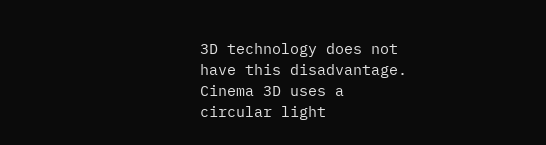3D technology does not have this disadvantage. Cinema 3D uses a circular light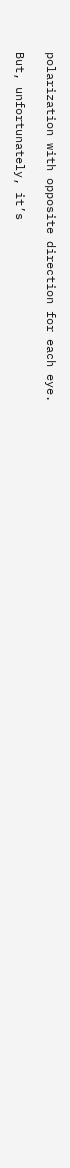polarization with opposite direction for each eye.

But, unfortunately, it’s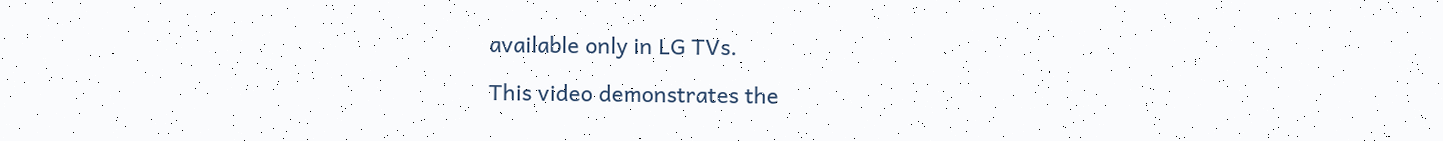available only in LG TVs.

This video demonstrates the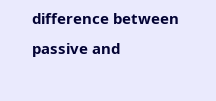difference between passive and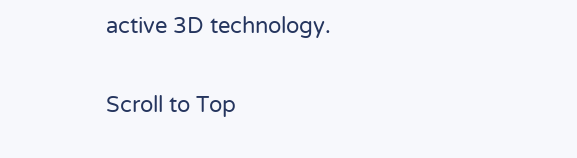active 3D technology.

Scroll to Top